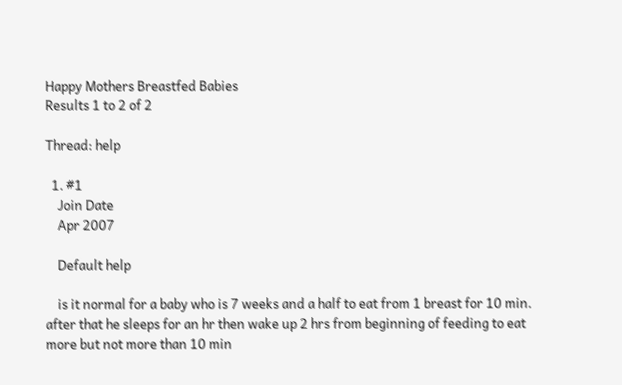Happy Mothers Breastfed Babies
Results 1 to 2 of 2

Thread: help

  1. #1
    Join Date
    Apr 2007

    Default help

    is it normal for a baby who is 7 weeks and a half to eat from 1 breast for 10 min. after that he sleeps for an hr then wake up 2 hrs from beginning of feeding to eat more but not more than 10 min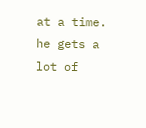at a time. he gets a lot of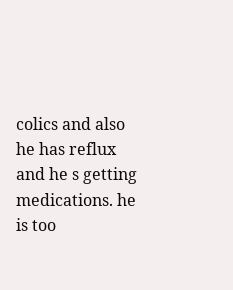colics and also he has reflux and he s getting medications. he is too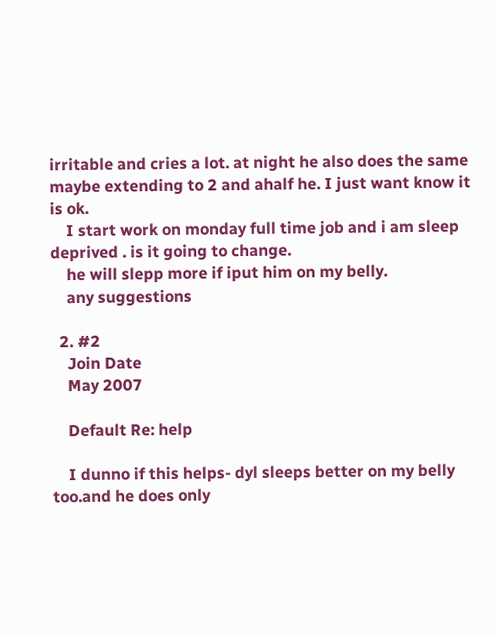irritable and cries a lot. at night he also does the same maybe extending to 2 and ahalf he. I just want know it is ok.
    I start work on monday full time job and i am sleep deprived . is it going to change.
    he will slepp more if iput him on my belly.
    any suggestions

  2. #2
    Join Date
    May 2007

    Default Re: help

    I dunno if this helps- dyl sleeps better on my belly too.and he does only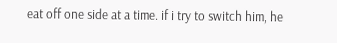eat off one side at a time. if i try to switch him, he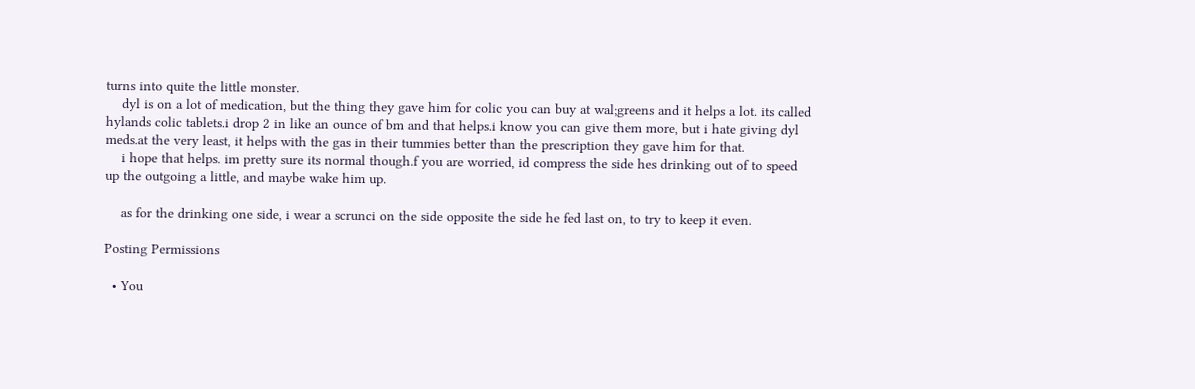turns into quite the little monster.
    dyl is on a lot of medication, but the thing they gave him for colic you can buy at wal;greens and it helps a lot. its called hylands colic tablets.i drop 2 in like an ounce of bm and that helps.i know you can give them more, but i hate giving dyl meds.at the very least, it helps with the gas in their tummies better than the prescription they gave him for that.
    i hope that helps. im pretty sure its normal though.f you are worried, id compress the side hes drinking out of to speed up the outgoing a little, and maybe wake him up.

    as for the drinking one side, i wear a scrunci on the side opposite the side he fed last on, to try to keep it even.

Posting Permissions

  • You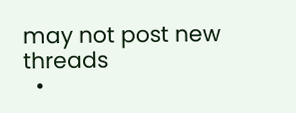may not post new threads
  •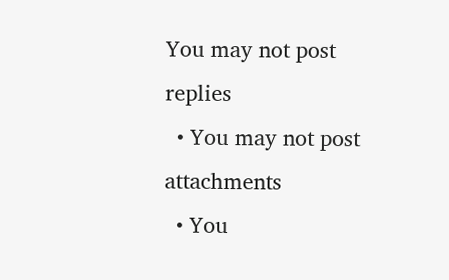You may not post replies
  • You may not post attachments
  • You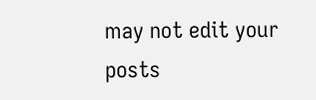may not edit your posts